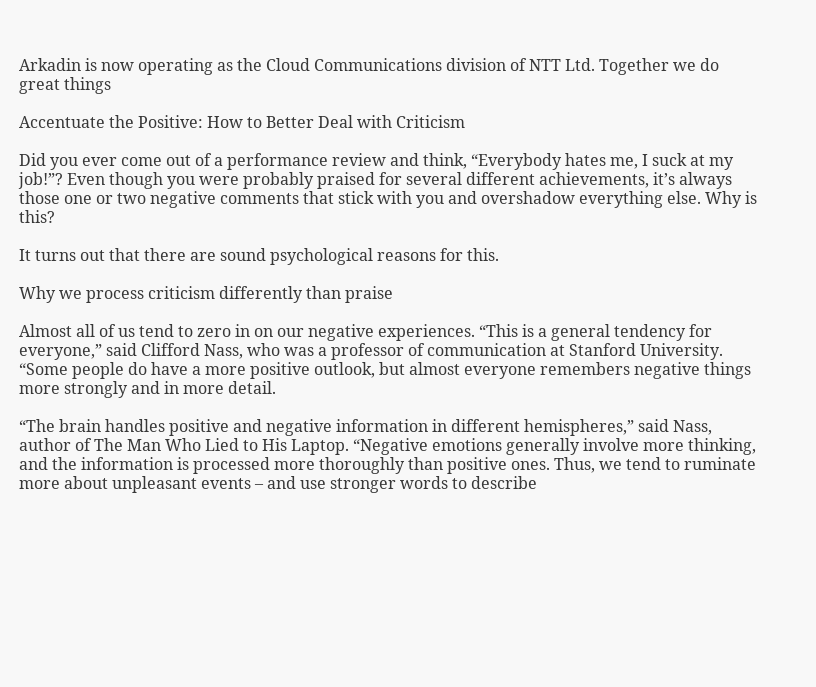Arkadin is now operating as the Cloud Communications division of NTT Ltd. Together we do great things

Accentuate the Positive: How to Better Deal with Criticism

Did you ever come out of a performance review and think, “Everybody hates me, I suck at my job!”? Even though you were probably praised for several different achievements, it’s always those one or two negative comments that stick with you and overshadow everything else. Why is this?

It turns out that there are sound psychological reasons for this.

Why we process criticism differently than praise

Almost all of us tend to zero in on our negative experiences. “This is a general tendency for everyone,” said Clifford Nass, who was a professor of communication at Stanford University. “Some people do have a more positive outlook, but almost everyone remembers negative things more strongly and in more detail.

“The brain handles positive and negative information in different hemispheres,” said Nass, author of The Man Who Lied to His Laptop. “Negative emotions generally involve more thinking, and the information is processed more thoroughly than positive ones. Thus, we tend to ruminate more about unpleasant events – and use stronger words to describe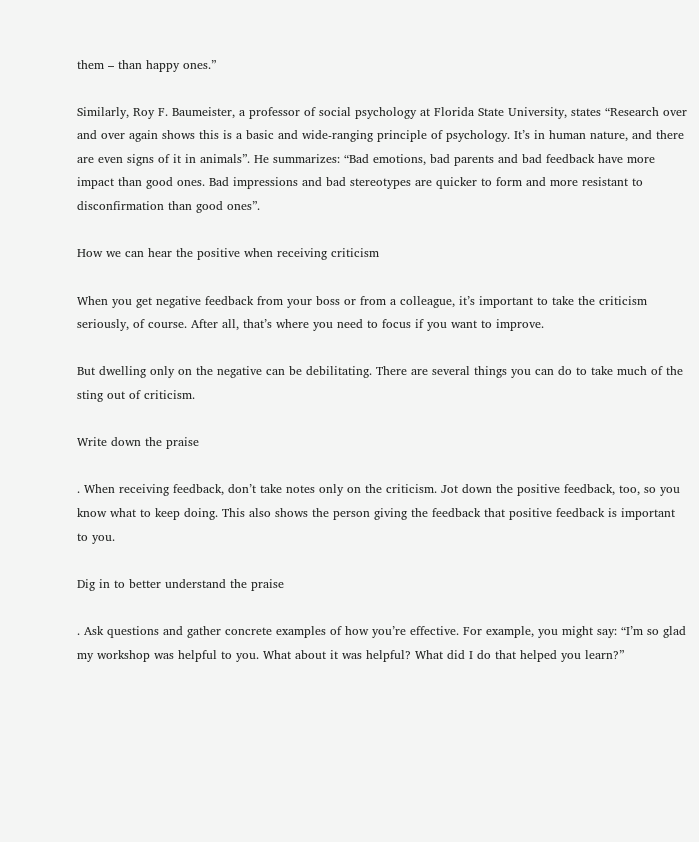them – than happy ones.”

Similarly, Roy F. Baumeister, a professor of social psychology at Florida State University, states “Research over and over again shows this is a basic and wide-ranging principle of psychology. It’s in human nature, and there are even signs of it in animals”. He summarizes: “Bad emotions, bad parents and bad feedback have more impact than good ones. Bad impressions and bad stereotypes are quicker to form and more resistant to disconfirmation than good ones”.

How we can hear the positive when receiving criticism

When you get negative feedback from your boss or from a colleague, it’s important to take the criticism seriously, of course. After all, that’s where you need to focus if you want to improve.

But dwelling only on the negative can be debilitating. There are several things you can do to take much of the sting out of criticism.

Write down the praise

. When receiving feedback, don’t take notes only on the criticism. Jot down the positive feedback, too, so you know what to keep doing. This also shows the person giving the feedback that positive feedback is important to you.

Dig in to better understand the praise

. Ask questions and gather concrete examples of how you’re effective. For example, you might say: “I’m so glad my workshop was helpful to you. What about it was helpful? What did I do that helped you learn?”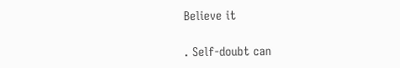Believe it

. Self-doubt can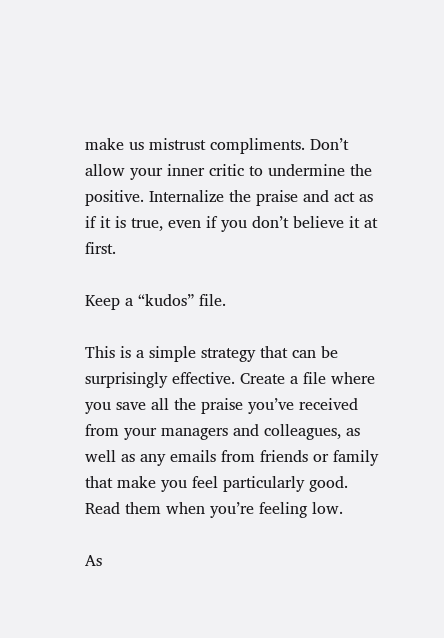make us mistrust compliments. Don’t allow your inner critic to undermine the positive. Internalize the praise and act as if it is true, even if you don’t believe it at first.

Keep a “kudos” file.

This is a simple strategy that can be surprisingly effective. Create a file where you save all the praise you’ve received from your managers and colleagues, as well as any emails from friends or family that make you feel particularly good. Read them when you’re feeling low.

As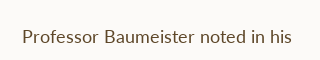Professor Baumeister noted in his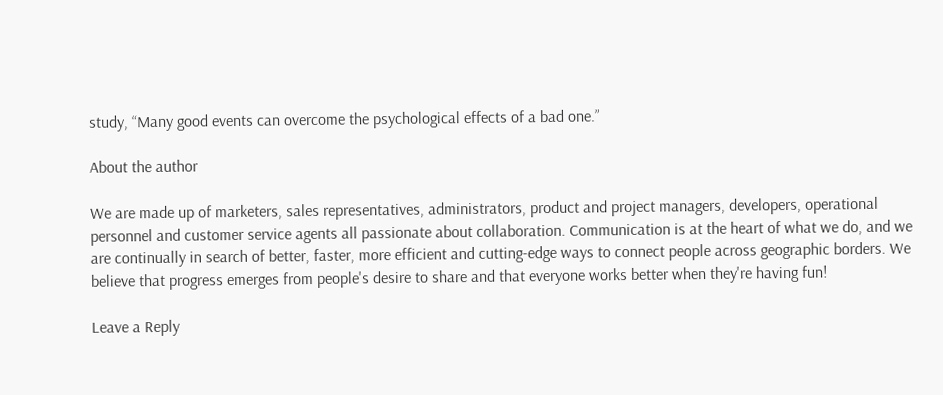study, “Many good events can overcome the psychological effects of a bad one.”

About the author

We are made up of marketers, sales representatives, administrators, product and project managers, developers, operational personnel and customer service agents all passionate about collaboration. Communication is at the heart of what we do, and we are continually in search of better, faster, more efficient and cutting-edge ways to connect people across geographic borders. We believe that progress emerges from people's desire to share and that everyone works better when they're having fun!

Leave a Reply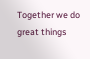Together we do great things